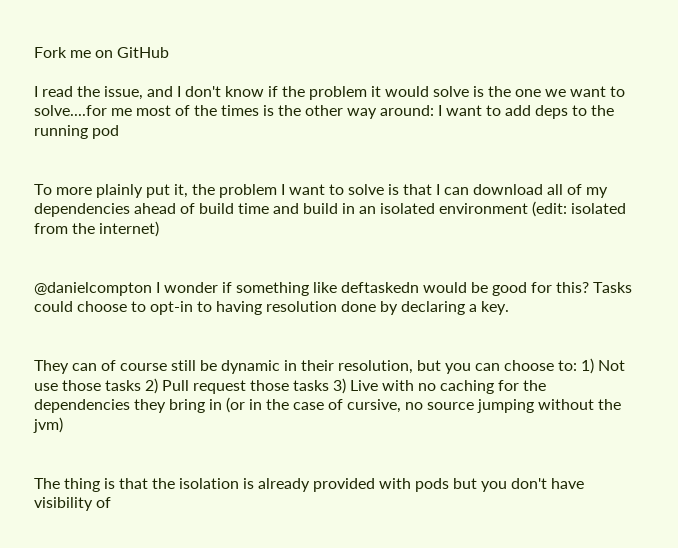Fork me on GitHub

I read the issue, and I don't know if the problem it would solve is the one we want to solve....for me most of the times is the other way around: I want to add deps to the running pod


To more plainly put it, the problem I want to solve is that I can download all of my dependencies ahead of build time and build in an isolated environment (edit: isolated from the internet)


@danielcompton I wonder if something like deftaskedn would be good for this? Tasks could choose to opt-in to having resolution done by declaring a key.


They can of course still be dynamic in their resolution, but you can choose to: 1) Not use those tasks 2) Pull request those tasks 3) Live with no caching for the dependencies they bring in (or in the case of cursive, no source jumping without the jvm)


The thing is that the isolation is already provided with pods but you don't have visibility of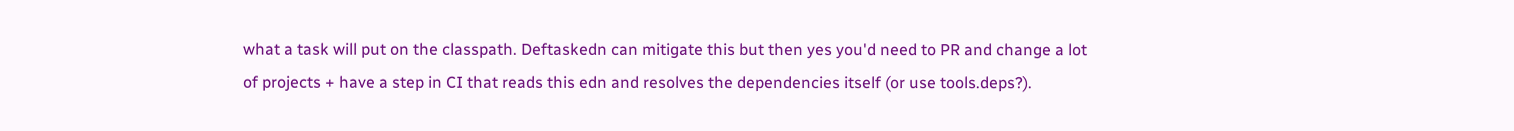what a task will put on the classpath. Deftaskedn can mitigate this but then yes you'd need to PR and change a lot of projects + have a step in CI that reads this edn and resolves the dependencies itself (or use tools.deps?).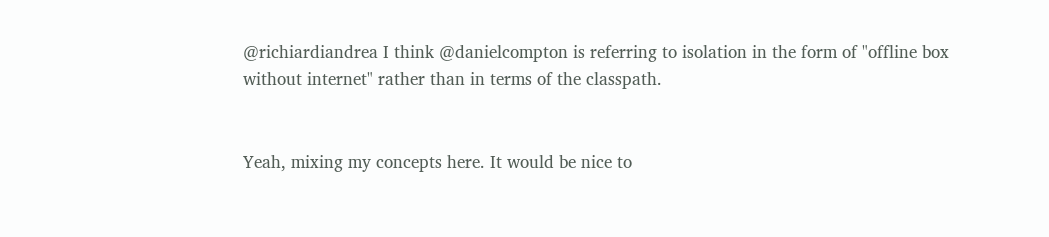@richiardiandrea I think @danielcompton is referring to isolation in the form of "offline box without internet" rather than in terms of the classpath.


Yeah, mixing my concepts here. It would be nice to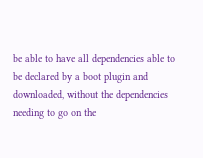be able to have all dependencies able to be declared by a boot plugin and downloaded, without the dependencies needing to go on the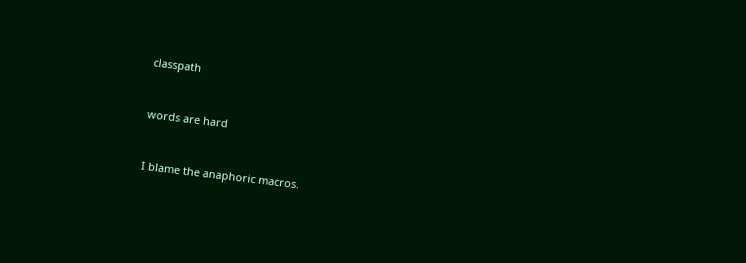classpath


words are hard


I blame the anaphoric macros.